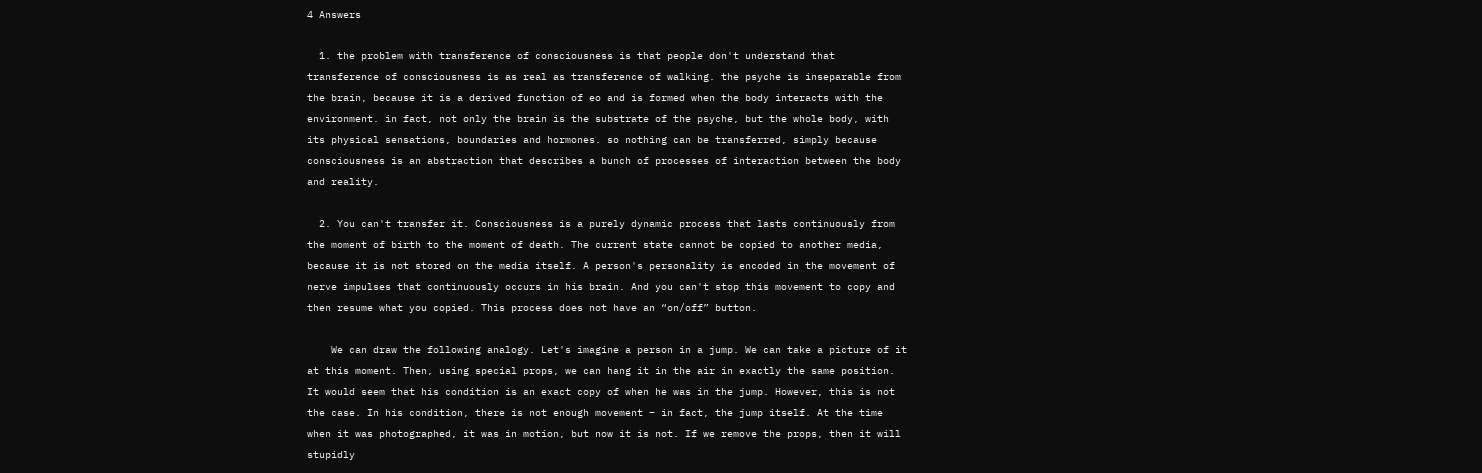4 Answers

  1. the problem with transference of consciousness is that people don't understand that transference of consciousness is as real as transference of walking. the psyche is inseparable from the brain, because it is a derived function of eo and is formed when the body interacts with the environment. in fact, not only the brain is the substrate of the psyche, but the whole body, with its physical sensations, boundaries and hormones. so nothing can be transferred, simply because consciousness is an abstraction that describes a bunch of processes of interaction between the body and reality.

  2. You can't transfer it. Consciousness is a purely dynamic process that lasts continuously from the moment of birth to the moment of death. The current state cannot be copied to another media, because it is not stored on the media itself. A person's personality is encoded in the movement of nerve impulses that continuously occurs in his brain. And you can't stop this movement to copy and then resume what you copied. This process does not have an “on/off” button.

    We can draw the following analogy. Let's imagine a person in a jump. We can take a picture of it at this moment. Then, using special props, we can hang it in the air in exactly the same position. It would seem that his condition is an exact copy of when he was in the jump. However, this is not the case. In his condition, there is not enough movement – in fact, the jump itself. At the time when it was photographed, it was in motion, but now it is not. If we remove the props, then it will stupidly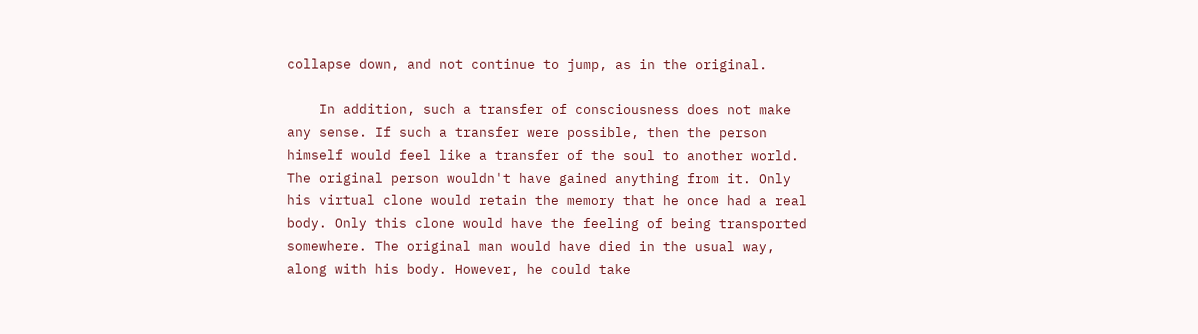collapse down, and not continue to jump, as in the original.

    In addition, such a transfer of consciousness does not make any sense. If such a transfer were possible, then the person himself would feel like a transfer of the soul to another world. The original person wouldn't have gained anything from it. Only his virtual clone would retain the memory that he once had a real body. Only this clone would have the feeling of being transported somewhere. The original man would have died in the usual way, along with his body. However, he could take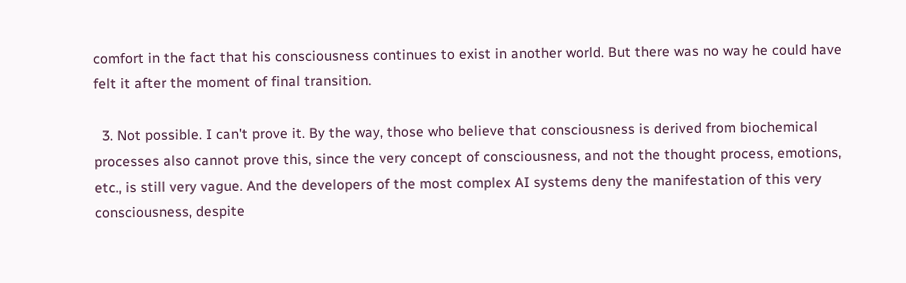comfort in the fact that his consciousness continues to exist in another world. But there was no way he could have felt it after the moment of final transition.

  3. Not possible. I can't prove it. By the way, those who believe that consciousness is derived from biochemical processes also cannot prove this, since the very concept of consciousness, and not the thought process, emotions, etc., is still very vague. And the developers of the most complex AI systems deny the manifestation of this very consciousness, despite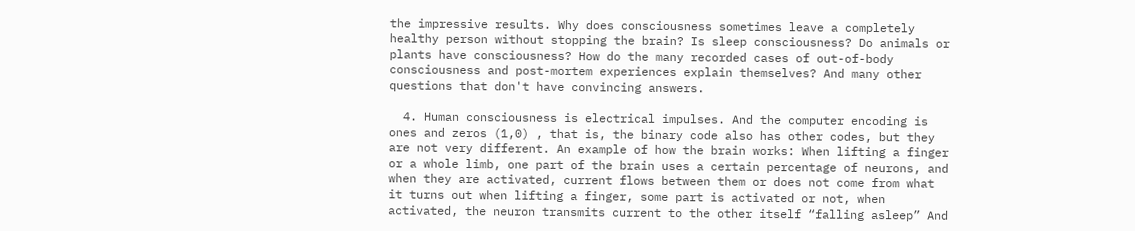the impressive results. Why does consciousness sometimes leave a completely healthy person without stopping the brain? Is sleep consciousness? Do animals or plants have consciousness? How do the many recorded cases of out-of-body consciousness and post-mortem experiences explain themselves? And many other questions that don't have convincing answers.

  4. Human consciousness is electrical impulses. And the computer encoding is ones and zeros (1,0) , that is, the binary code also has other codes, but they are not very different. An example of how the brain works: When lifting a finger or a whole limb, one part of the brain uses a certain percentage of neurons, and when they are activated, current flows between them or does not come from what it turns out when lifting a finger, some part is activated or not, when activated, the neuron transmits current to the other itself “falling asleep” And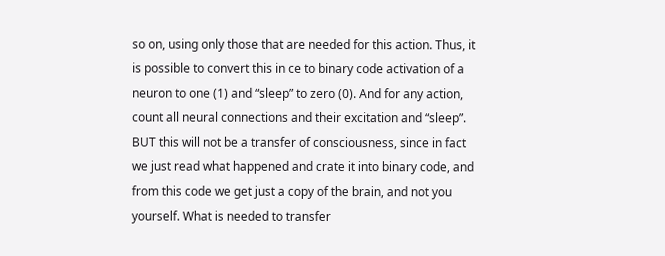so on, using only those that are needed for this action. Thus, it is possible to convert this in ce to binary code activation of a neuron to one (1) and “sleep” to zero (0). And for any action, count all neural connections and their excitation and “sleep”. BUT this will not be a transfer of consciousness, since in fact we just read what happened and crate it into binary code, and from this code we get just a copy of the brain, and not you yourself. What is needed to transfer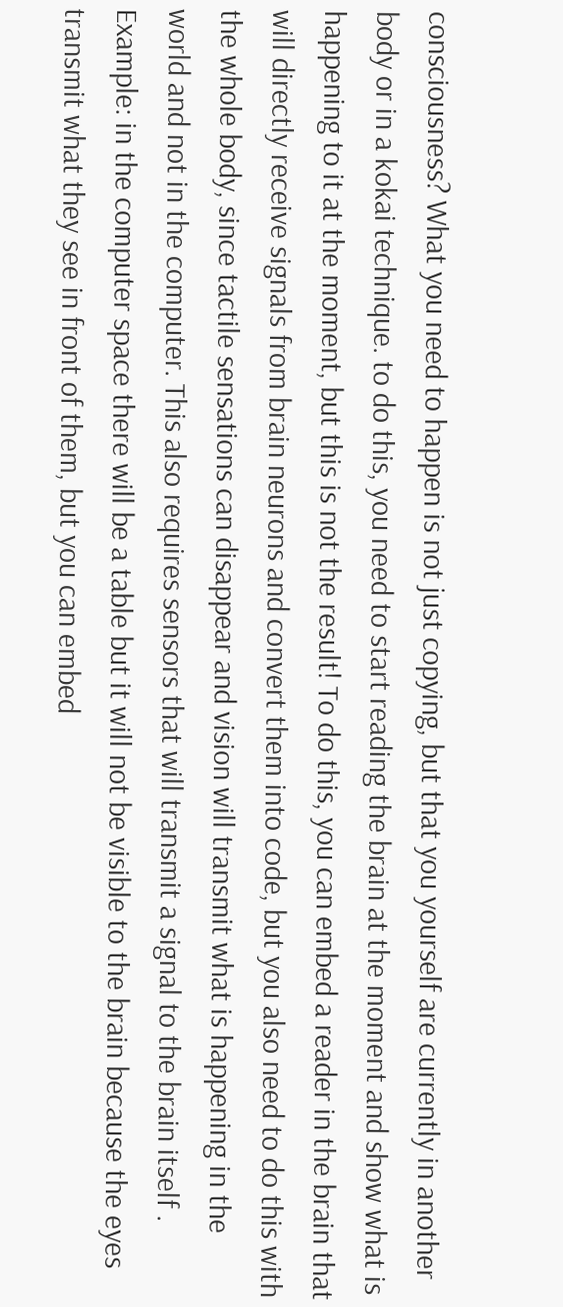consciousness? What you need to happen is not just copying, but that you yourself are currently in another body or in a kokai technique. to do this, you need to start reading the brain at the moment and show what is happening to it at the moment, but this is not the result! To do this, you can embed a reader in the brain that will directly receive signals from brain neurons and convert them into code, but you also need to do this with the whole body, since tactile sensations can disappear and vision will transmit what is happening in the world and not in the computer. This also requires sensors that will transmit a signal to the brain itself . Example: in the computer space there will be a table but it will not be visible to the brain because the eyes transmit what they see in front of them, but you can embed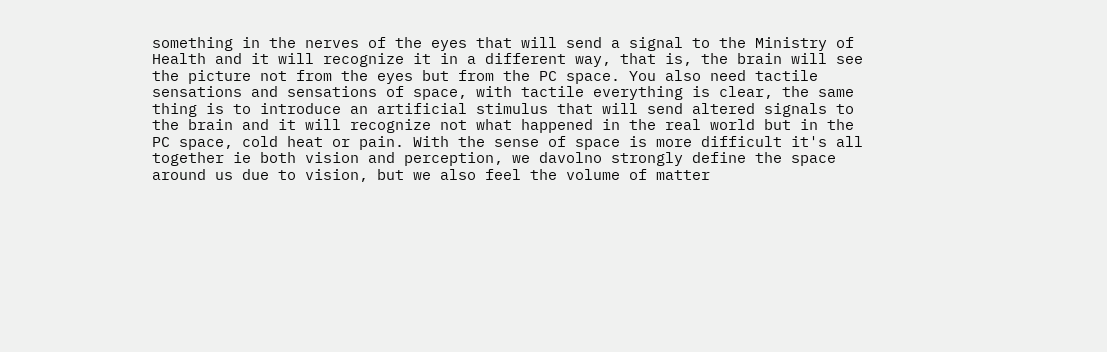something in the nerves of the eyes that will send a signal to the Ministry of Health and it will recognize it in a different way, that is, the brain will see the picture not from the eyes but from the PC space. You also need tactile sensations and sensations of space, with tactile everything is clear, the same thing is to introduce an artificial stimulus that will send altered signals to the brain and it will recognize not what happened in the real world but in the PC space, cold heat or pain. With the sense of space is more difficult it's all together ie both vision and perception, we davolno strongly define the space around us due to vision, but we also feel the volume of matter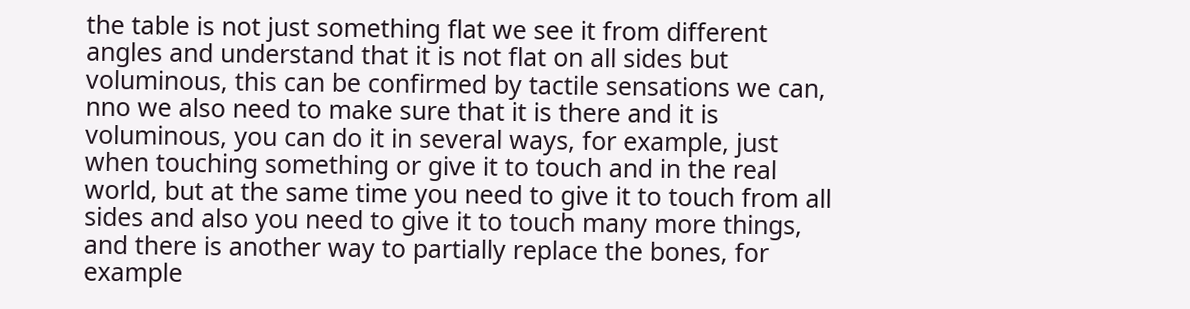the table is not just something flat we see it from different angles and understand that it is not flat on all sides but voluminous, this can be confirmed by tactile sensations we can, nno we also need to make sure that it is there and it is voluminous, you can do it in several ways, for example, just when touching something or give it to touch and in the real world, but at the same time you need to give it to touch from all sides and also you need to give it to touch many more things, and there is another way to partially replace the bones, for example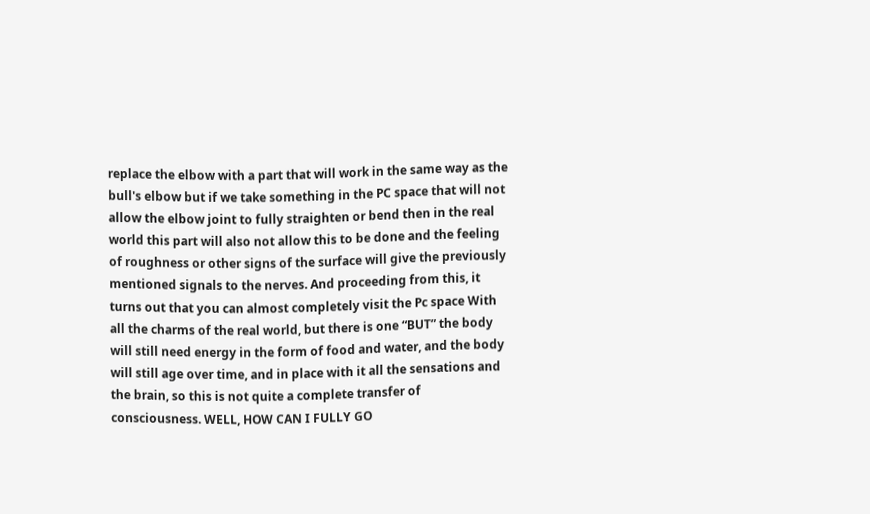replace the elbow with a part that will work in the same way as the bull's elbow but if we take something in the PC space that will not allow the elbow joint to fully straighten or bend then in the real world this part will also not allow this to be done and the feeling of roughness or other signs of the surface will give the previously mentioned signals to the nerves. And proceeding from this, it turns out that you can almost completely visit the Pc space With all the charms of the real world, but there is one “BUT” the body will still need energy in the form of food and water, and the body will still age over time, and in place with it all the sensations and the brain, so this is not quite a complete transfer of consciousness. WELL, HOW CAN I FULLY GO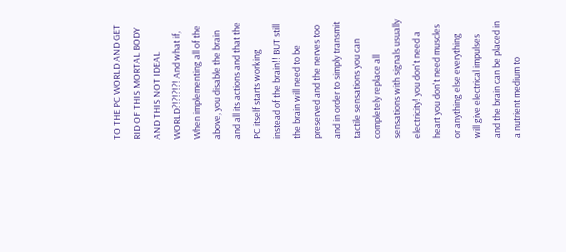TO THE PC WORLD AND GET RID OF THIS MORTAL BODY AND THIS NOT IDEAL WORLD?!?!?!?! And what if, When implementing all of the above, you disable the brain and all its actions and that the PC itself starts working instead of the brain!! BUT still the brain will need to be preserved and the nerves too and in order to simply transmit tactile sensations you can completely replace all sensations with signals usually electricity! you don't need a heart you don't need muscles or anything else everything will give electrical impulses and the brain can be placed in a nutrient medium to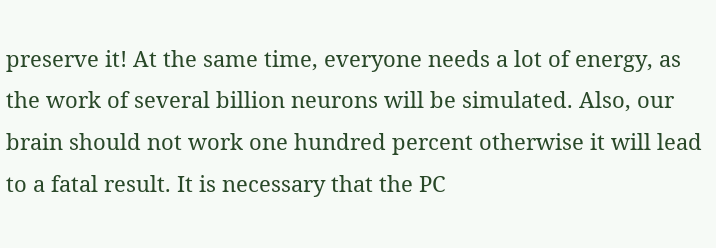preserve it! At the same time, everyone needs a lot of energy, as the work of several billion neurons will be simulated. Also, our brain should not work one hundred percent otherwise it will lead to a fatal result. It is necessary that the PC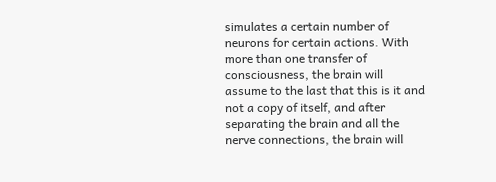simulates a certain number of neurons for certain actions. With more than one transfer of consciousness, the brain will assume to the last that this is it and not a copy of itself, and after separating the brain and all the nerve connections, the brain will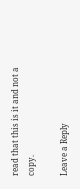read that this is it and not a copy.

Leave a Reply